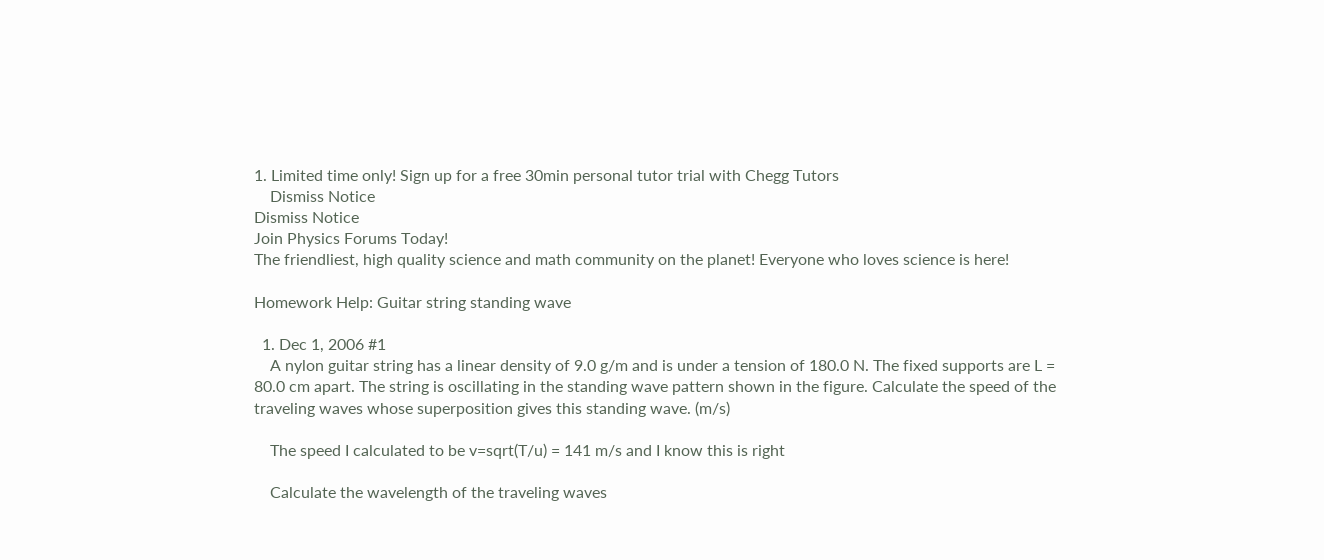1. Limited time only! Sign up for a free 30min personal tutor trial with Chegg Tutors
    Dismiss Notice
Dismiss Notice
Join Physics Forums Today!
The friendliest, high quality science and math community on the planet! Everyone who loves science is here!

Homework Help: Guitar string standing wave

  1. Dec 1, 2006 #1
    A nylon guitar string has a linear density of 9.0 g/m and is under a tension of 180.0 N. The fixed supports are L = 80.0 cm apart. The string is oscillating in the standing wave pattern shown in the figure. Calculate the speed of the traveling waves whose superposition gives this standing wave. (m/s)

    The speed I calculated to be v=sqrt(T/u) = 141 m/s and I know this is right

    Calculate the wavelength of the traveling waves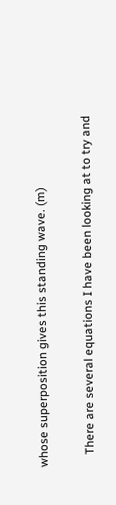whose superposition gives this standing wave. (m)

    There are several equations I have been looking at to try and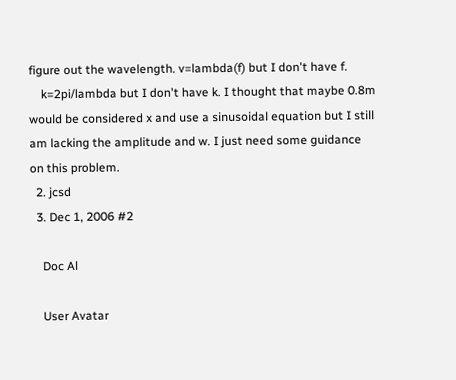figure out the wavelength. v=lambda(f) but I don't have f.
    k=2pi/lambda but I don't have k. I thought that maybe 0.8m would be considered x and use a sinusoidal equation but I still am lacking the amplitude and w. I just need some guidance on this problem.
  2. jcsd
  3. Dec 1, 2006 #2

    Doc Al

    User Avatar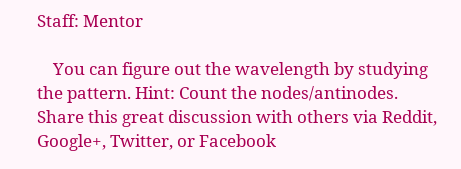Staff: Mentor

    You can figure out the wavelength by studying the pattern. Hint: Count the nodes/antinodes.
Share this great discussion with others via Reddit, Google+, Twitter, or Facebook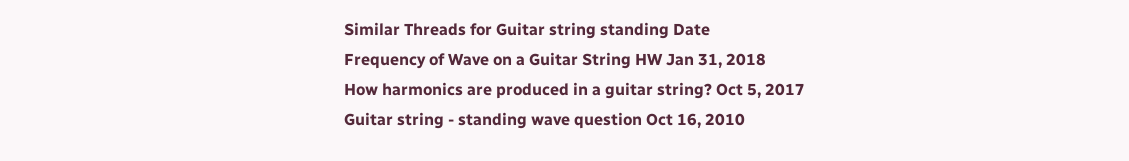Similar Threads for Guitar string standing Date
Frequency of Wave on a Guitar String HW Jan 31, 2018
How harmonics are produced in a guitar string? Oct 5, 2017
Guitar string - standing wave question Oct 16, 2010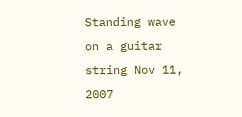Standing wave on a guitar string Nov 11, 2007